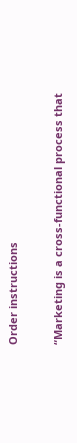Order instructions

“Marketing is a cross-functional process that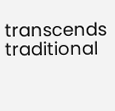transcends traditional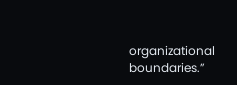organizational boundaries.”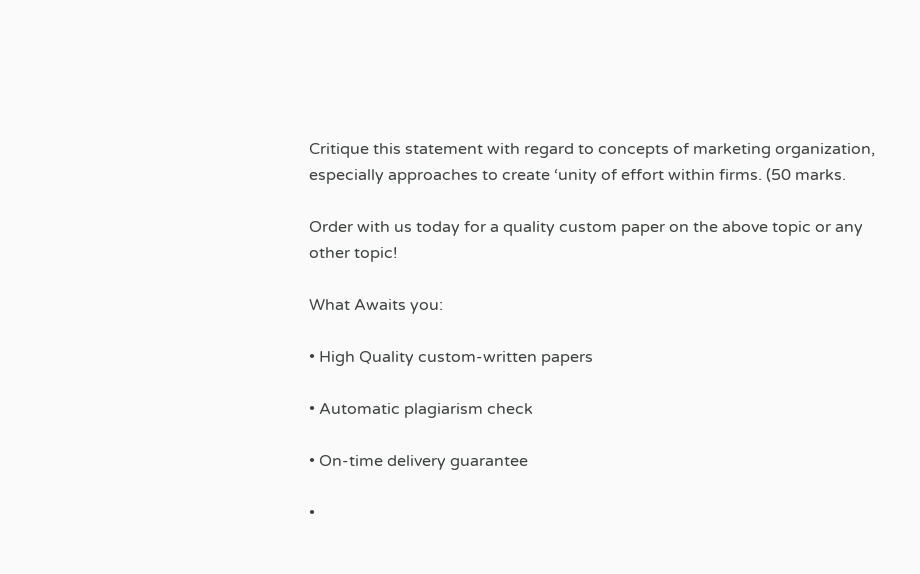Critique this statement with regard to concepts of marketing organization, especially approaches to create ‘unity of effort within firms. (50 marks.

Order with us today for a quality custom paper on the above topic or any other topic!

What Awaits you:

• High Quality custom-written papers

• Automatic plagiarism check

• On-time delivery guarantee

•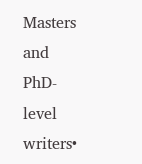Masters and PhD-level writers•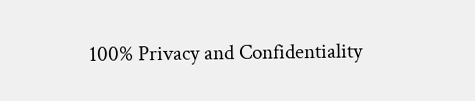100% Privacy and Confidentiality